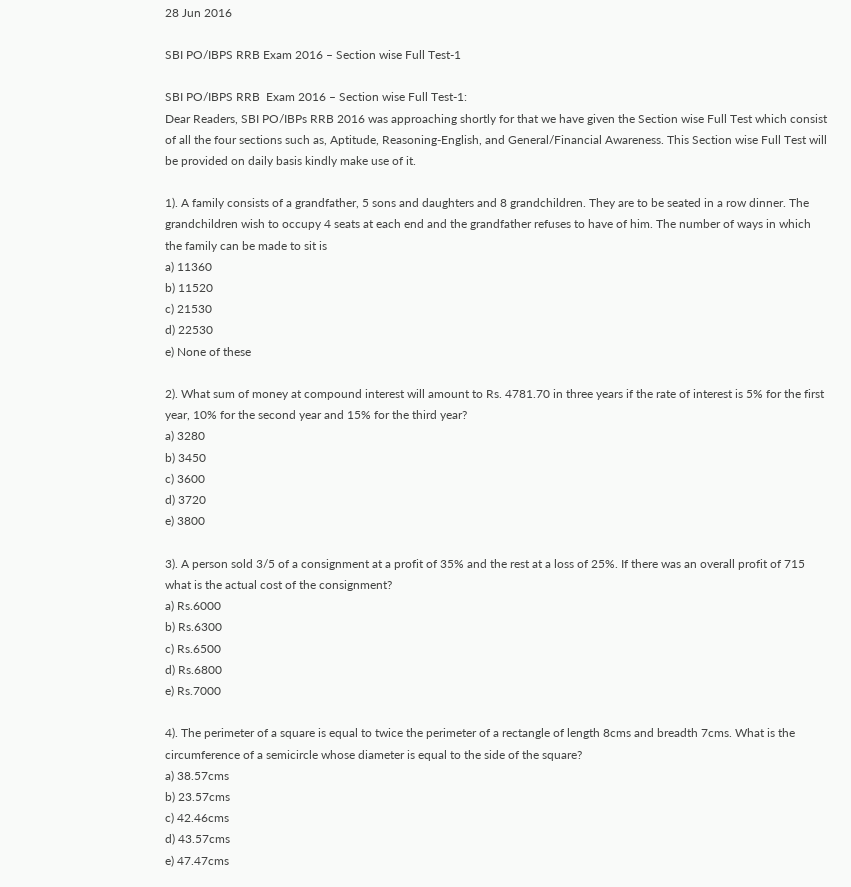28 Jun 2016

SBI PO/IBPS RRB Exam 2016 – Section wise Full Test-1

SBI PO/IBPS RRB  Exam 2016 – Section wise Full Test-1:
Dear Readers, SBI PO/IBPs RRB 2016 was approaching shortly for that we have given the Section wise Full Test which consist of all the four sections such as, Aptitude, Reasoning-English, and General/Financial Awareness. This Section wise Full Test will be provided on daily basis kindly make use of it.

1). A family consists of a grandfather, 5 sons and daughters and 8 grandchildren. They are to be seated in a row dinner. The grandchildren wish to occupy 4 seats at each end and the grandfather refuses to have of him. The number of ways in which the family can be made to sit is
a) 11360
b) 11520
c) 21530
d) 22530
e) None of these

2). What sum of money at compound interest will amount to Rs. 4781.70 in three years if the rate of interest is 5% for the first year, 10% for the second year and 15% for the third year?
a) 3280
b) 3450
c) 3600
d) 3720
e) 3800

3). A person sold 3/5 of a consignment at a profit of 35% and the rest at a loss of 25%. If there was an overall profit of 715 what is the actual cost of the consignment?
a) Rs.6000
b) Rs.6300
c) Rs.6500
d) Rs.6800
e) Rs.7000

4). The perimeter of a square is equal to twice the perimeter of a rectangle of length 8cms and breadth 7cms. What is the circumference of a semicircle whose diameter is equal to the side of the square?
a) 38.57cms
b) 23.57cms
c) 42.46cms
d) 43.57cms
e) 47.47cms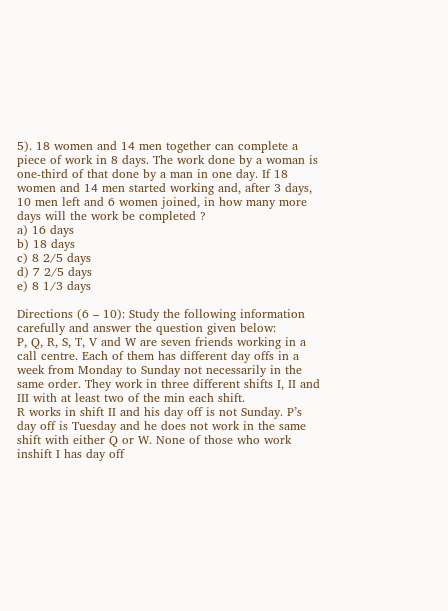5). 18 women and 14 men together can complete a piece of work in 8 days. The work done by a woman is one-third of that done by a man in one day. If 18 women and 14 men started working and, after 3 days, 10 men left and 6 women joined, in how many more days will the work be completed ?
a) 16 days
b) 18 days
c) 8 2/5 days
d) 7 2/5 days
e) 8 1/3 days

Directions (6 – 10): Study the following information carefully and answer the question given below:
P, Q, R, S, T, V and W are seven friends working in a call centre. Each of them has different day offs in a week from Monday to Sunday not necessarily in the same order. They work in three different shifts I, II and III with at least two of the min each shift.
R works in shift II and his day off is not Sunday. P’s day off is Tuesday and he does not work in the same shift with either Q or W. None of those who work inshift I has day off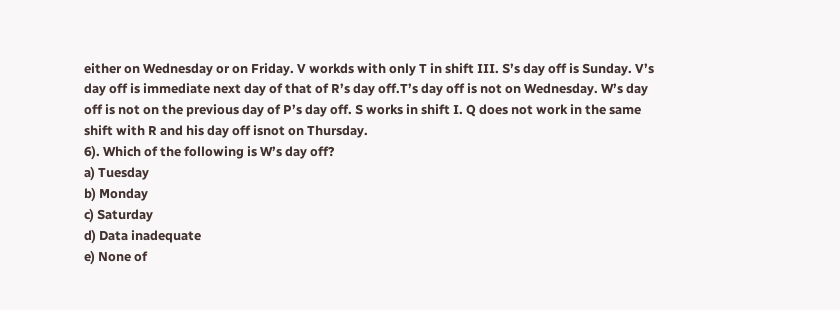either on Wednesday or on Friday. V workds with only T in shift III. S’s day off is Sunday. V’s day off is immediate next day of that of R’s day off.T’s day off is not on Wednesday. W’s day off is not on the previous day of P’s day off. S works in shift I. Q does not work in the same shift with R and his day off isnot on Thursday.
6). Which of the following is W’s day off?
a) Tuesday
b) Monday
c) Saturday
d) Data inadequate
e) None of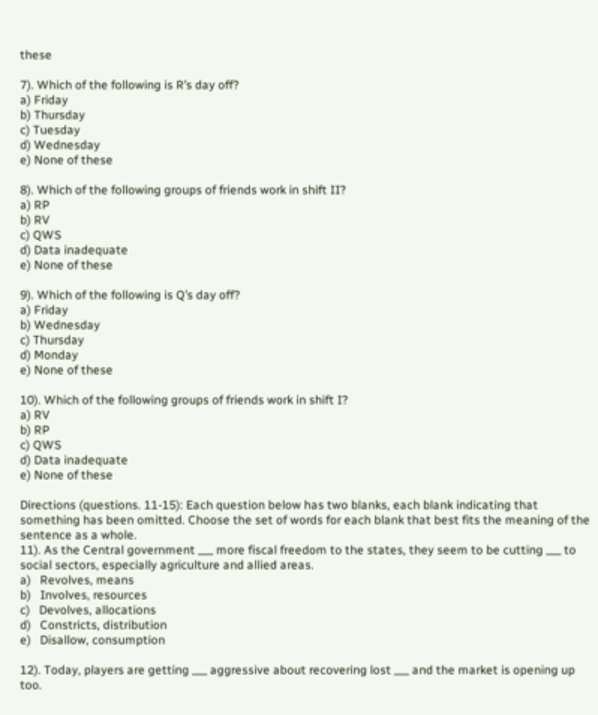these

7). Which of the following is R’s day off?
a) Friday
b) Thursday
c) Tuesday
d) Wednesday
e) None of these

8). Which of the following groups of friends work in shift II?
a) RP
b) RV
c) QWS
d) Data inadequate
e) None of these

9). Which of the following is Q’s day off?
a) Friday
b) Wednesday
c) Thursday
d) Monday
e) None of these

10). Which of the following groups of friends work in shift I?
a) RV
b) RP
c) QWS
d) Data inadequate
e) None of these

Directions (questions. 11-15): Each question below has two blanks, each blank indicating that something has been omitted. Choose the set of words for each blank that best fits the meaning of the sentence as a whole.
11). As the Central government ___ more fiscal freedom to the states, they seem to be cutting ___ to social sectors, especially agriculture and allied areas.
a)   Revolves, means
b)   Involves, resources
c)   Devolves, allocations
d)   Constricts, distribution
e)   Disallow, consumption

12). Today, players are getting ___ aggressive about recovering lost ___ and the market is opening up too.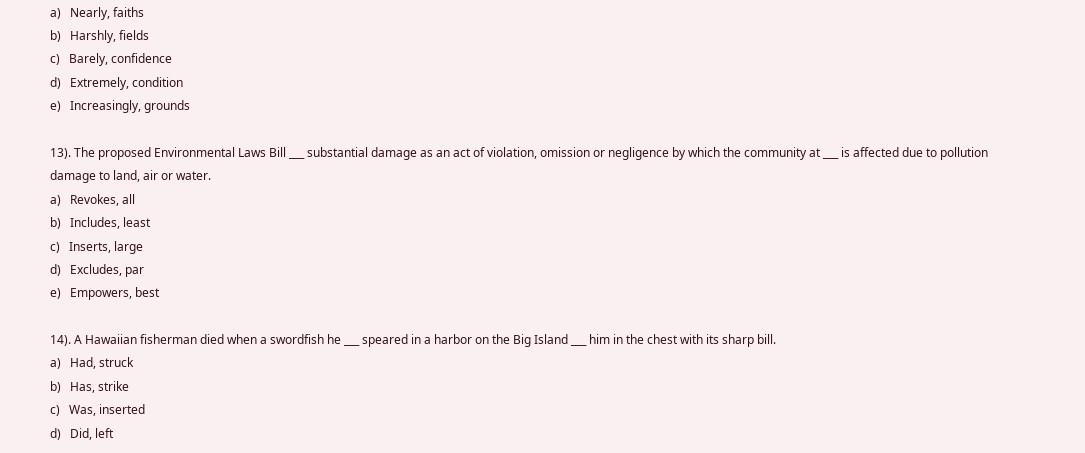a)   Nearly, faiths
b)   Harshly, fields
c)   Barely, confidence
d)   Extremely, condition
e)   Increasingly, grounds

13). The proposed Environmental Laws Bill ___ substantial damage as an act of violation, omission or negligence by which the community at ___ is affected due to pollution damage to land, air or water.
a)   Revokes, all
b)   Includes, least
c)   Inserts, large
d)   Excludes, par
e)   Empowers, best

14). A Hawaiian fisherman died when a swordfish he ___ speared in a harbor on the Big Island ___ him in the chest with its sharp bill.
a)   Had, struck
b)   Has, strike
c)   Was, inserted
d)   Did, left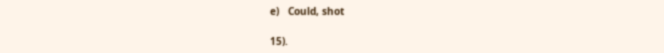e)   Could, shot

15).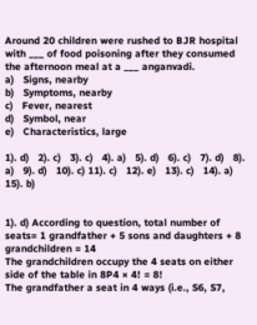Around 20 children were rushed to BJR hospital with ___ of food poisoning after they consumed the afternoon meal at a ___ anganvadi.
a)   Signs, nearby
b)   Symptoms, nearby
c)   Fever, nearest
d)   Symbol, near
e)   Characteristics, large

1). d)   2). c)   3). c)   4). a)   5). d)   6). c)   7). d)   8). a)   9). d)   10). c) 11). c)   12). e)   13). c)   14). a)   15). b)


1). d) According to question, total number of seats= 1 grandfather + 5 sons and daughters + 8 grandchildren = 14
The grandchildren occupy the 4 seats on either side of the table in 8P4 × 4! = 8!
The grandfather a seat in 4 ways (i.e., S6, S7,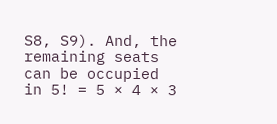S8, S9). And, the remaining seats can be occupied in 5! = 5 × 4 × 3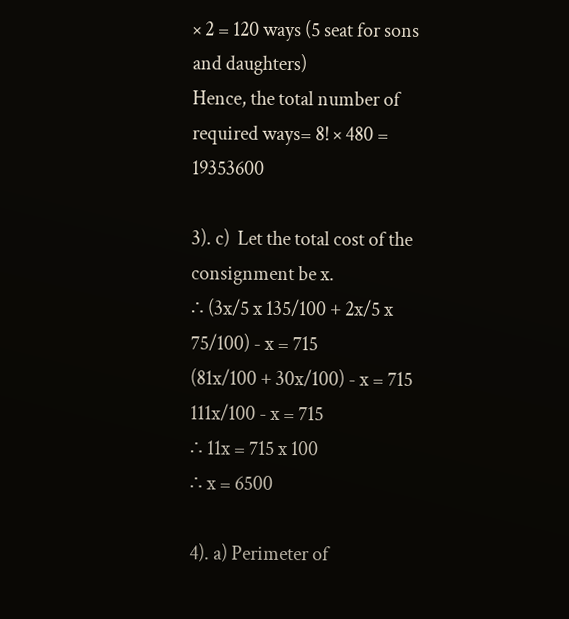× 2 = 120 ways (5 seat for sons and daughters)
Hence, the total number of required ways= 8! × 480 = 19353600

3). c)  Let the total cost of the consignment be x.
∴ (3x/5 x 135/100 + 2x/5 x 75/100) - x = 715
(81x/100 + 30x/100) - x = 715
111x/100 - x = 715
∴ 11x = 715 x 100
∴ x = 6500

4). a) Perimeter of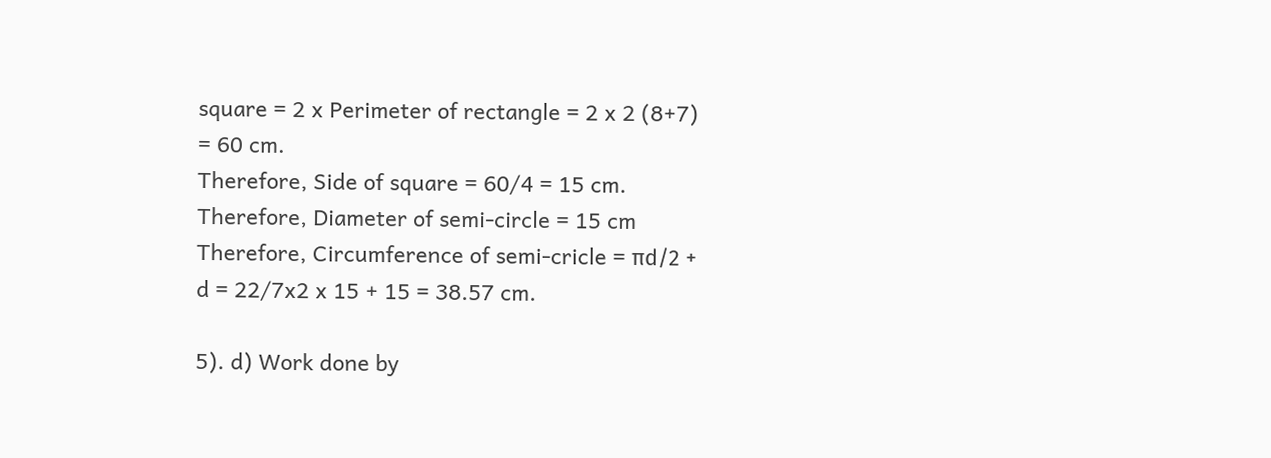square = 2 x Perimeter of rectangle = 2 x 2 (8+7) = 60 cm.
Therefore, Side of square = 60/4 = 15 cm.
Therefore, Diameter of semi-circle = 15 cm
Therefore, Circumference of semi-cricle = πd/2 + d = 22/7x2 x 15 + 15 = 38.57 cm.

5). d) Work done by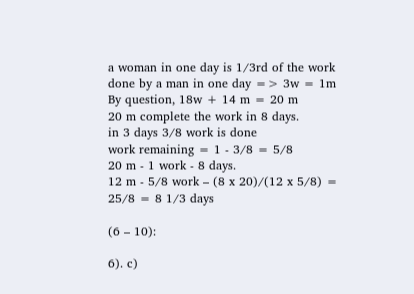a woman in one day is 1/3rd of the work done by a man in one day => 3w = 1m
By question, 18w + 14 m = 20 m
20 m complete the work in 8 days.
in 3 days 3/8 work is done
work remaining = 1 - 3/8 = 5/8
20 m - 1 work - 8 days.
12 m - 5/8 work – (8 x 20)/(12 x 5/8) = 25/8 = 8 1/3 days

(6 – 10):

6). c)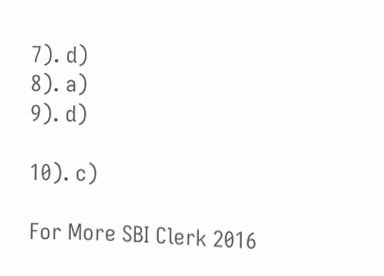7). d)
8). a)
9). d)

10). c)

For More SBI Clerk 2016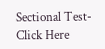Sectional Test-Click Here